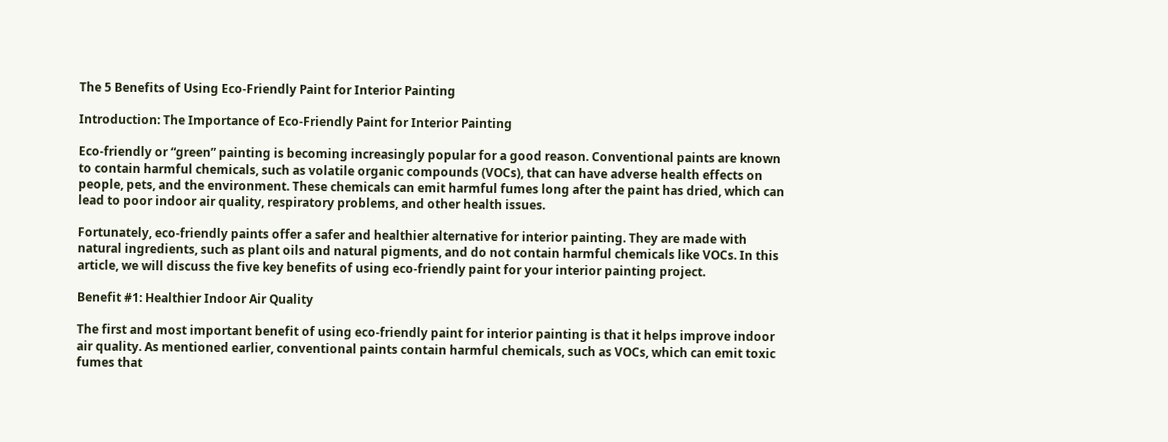The 5 Benefits of Using Eco-Friendly Paint for Interior Painting

Introduction: The Importance of Eco-Friendly Paint for Interior Painting

Eco-friendly or “green” painting is becoming increasingly popular for a good reason. Conventional paints are known to contain harmful chemicals, such as volatile organic compounds (VOCs), that can have adverse health effects on people, pets, and the environment. These chemicals can emit harmful fumes long after the paint has dried, which can lead to poor indoor air quality, respiratory problems, and other health issues.

Fortunately, eco-friendly paints offer a safer and healthier alternative for interior painting. They are made with natural ingredients, such as plant oils and natural pigments, and do not contain harmful chemicals like VOCs. In this article, we will discuss the five key benefits of using eco-friendly paint for your interior painting project.

Benefit #1: Healthier Indoor Air Quality

The first and most important benefit of using eco-friendly paint for interior painting is that it helps improve indoor air quality. As mentioned earlier, conventional paints contain harmful chemicals, such as VOCs, which can emit toxic fumes that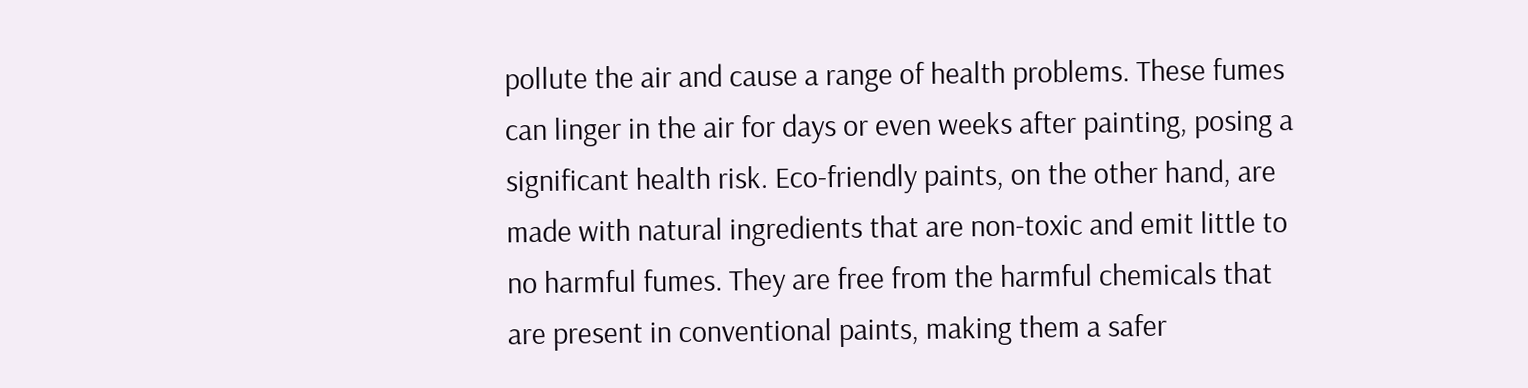pollute the air and cause a range of health problems. These fumes can linger in the air for days or even weeks after painting, posing a significant health risk. Eco-friendly paints, on the other hand, are made with natural ingredients that are non-toxic and emit little to no harmful fumes. They are free from the harmful chemicals that are present in conventional paints, making them a safer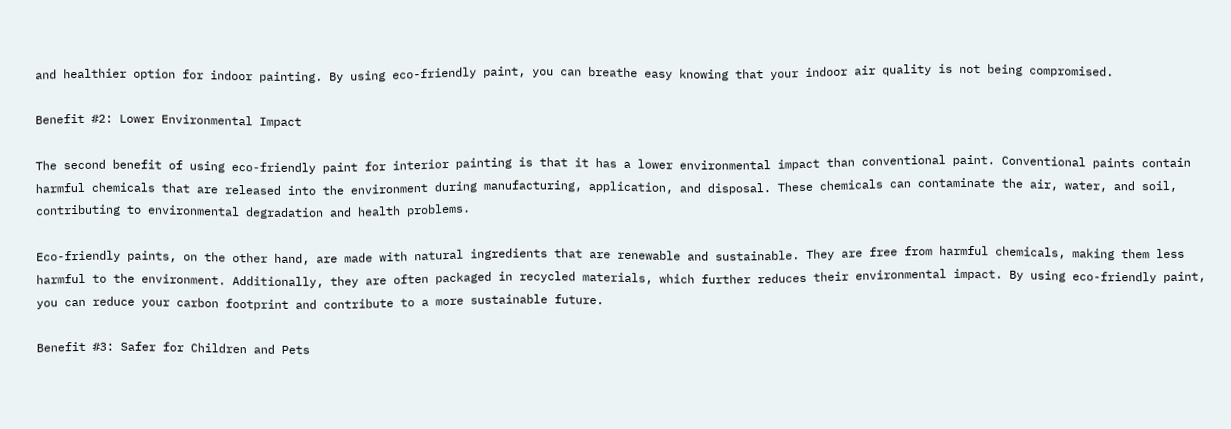and healthier option for indoor painting. By using eco-friendly paint, you can breathe easy knowing that your indoor air quality is not being compromised.

Benefit #2: Lower Environmental Impact

The second benefit of using eco-friendly paint for interior painting is that it has a lower environmental impact than conventional paint. Conventional paints contain harmful chemicals that are released into the environment during manufacturing, application, and disposal. These chemicals can contaminate the air, water, and soil, contributing to environmental degradation and health problems.

Eco-friendly paints, on the other hand, are made with natural ingredients that are renewable and sustainable. They are free from harmful chemicals, making them less harmful to the environment. Additionally, they are often packaged in recycled materials, which further reduces their environmental impact. By using eco-friendly paint, you can reduce your carbon footprint and contribute to a more sustainable future.

Benefit #3: Safer for Children and Pets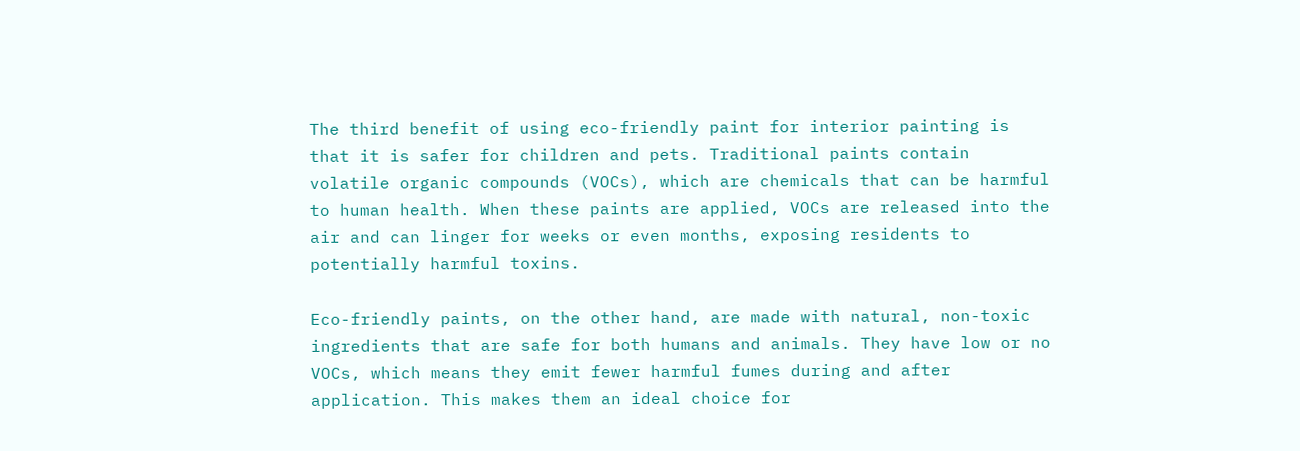The third benefit of using eco-friendly paint for interior painting is that it is safer for children and pets. Traditional paints contain volatile organic compounds (VOCs), which are chemicals that can be harmful to human health. When these paints are applied, VOCs are released into the air and can linger for weeks or even months, exposing residents to potentially harmful toxins.

Eco-friendly paints, on the other hand, are made with natural, non-toxic ingredients that are safe for both humans and animals. They have low or no VOCs, which means they emit fewer harmful fumes during and after application. This makes them an ideal choice for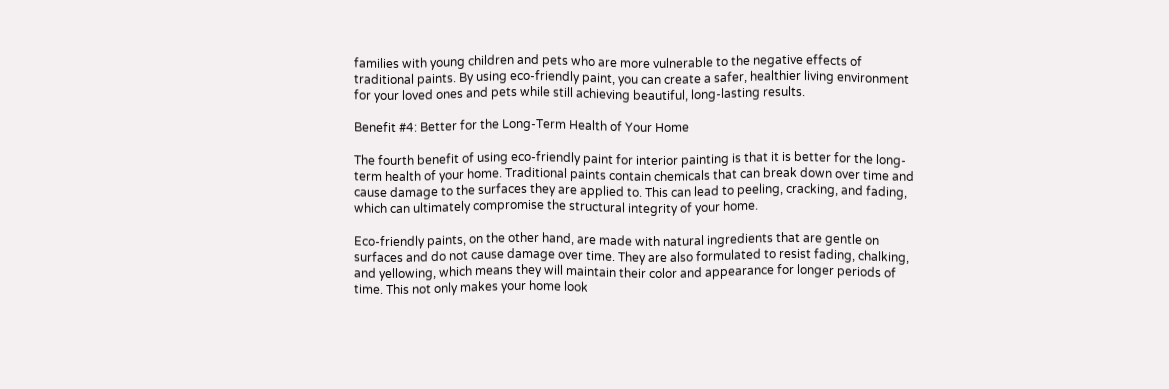families with young children and pets who are more vulnerable to the negative effects of traditional paints. By using eco-friendly paint, you can create a safer, healthier living environment for your loved ones and pets while still achieving beautiful, long-lasting results.

Benefit #4: Better for the Long-Term Health of Your Home

The fourth benefit of using eco-friendly paint for interior painting is that it is better for the long-term health of your home. Traditional paints contain chemicals that can break down over time and cause damage to the surfaces they are applied to. This can lead to peeling, cracking, and fading, which can ultimately compromise the structural integrity of your home.

Eco-friendly paints, on the other hand, are made with natural ingredients that are gentle on surfaces and do not cause damage over time. They are also formulated to resist fading, chalking, and yellowing, which means they will maintain their color and appearance for longer periods of time. This not only makes your home look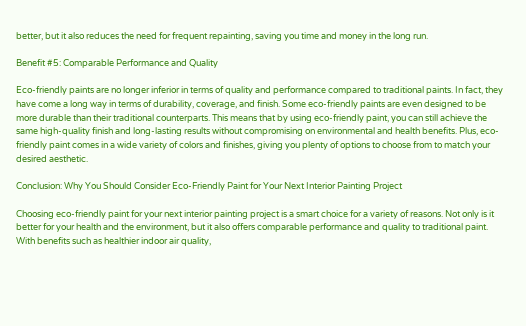better, but it also reduces the need for frequent repainting, saving you time and money in the long run.

Benefit #5: Comparable Performance and Quality

Eco-friendly paints are no longer inferior in terms of quality and performance compared to traditional paints. In fact, they have come a long way in terms of durability, coverage, and finish. Some eco-friendly paints are even designed to be more durable than their traditional counterparts. This means that by using eco-friendly paint, you can still achieve the same high-quality finish and long-lasting results without compromising on environmental and health benefits. Plus, eco-friendly paint comes in a wide variety of colors and finishes, giving you plenty of options to choose from to match your desired aesthetic.

Conclusion: Why You Should Consider Eco-Friendly Paint for Your Next Interior Painting Project

Choosing eco-friendly paint for your next interior painting project is a smart choice for a variety of reasons. Not only is it better for your health and the environment, but it also offers comparable performance and quality to traditional paint. With benefits such as healthier indoor air quality,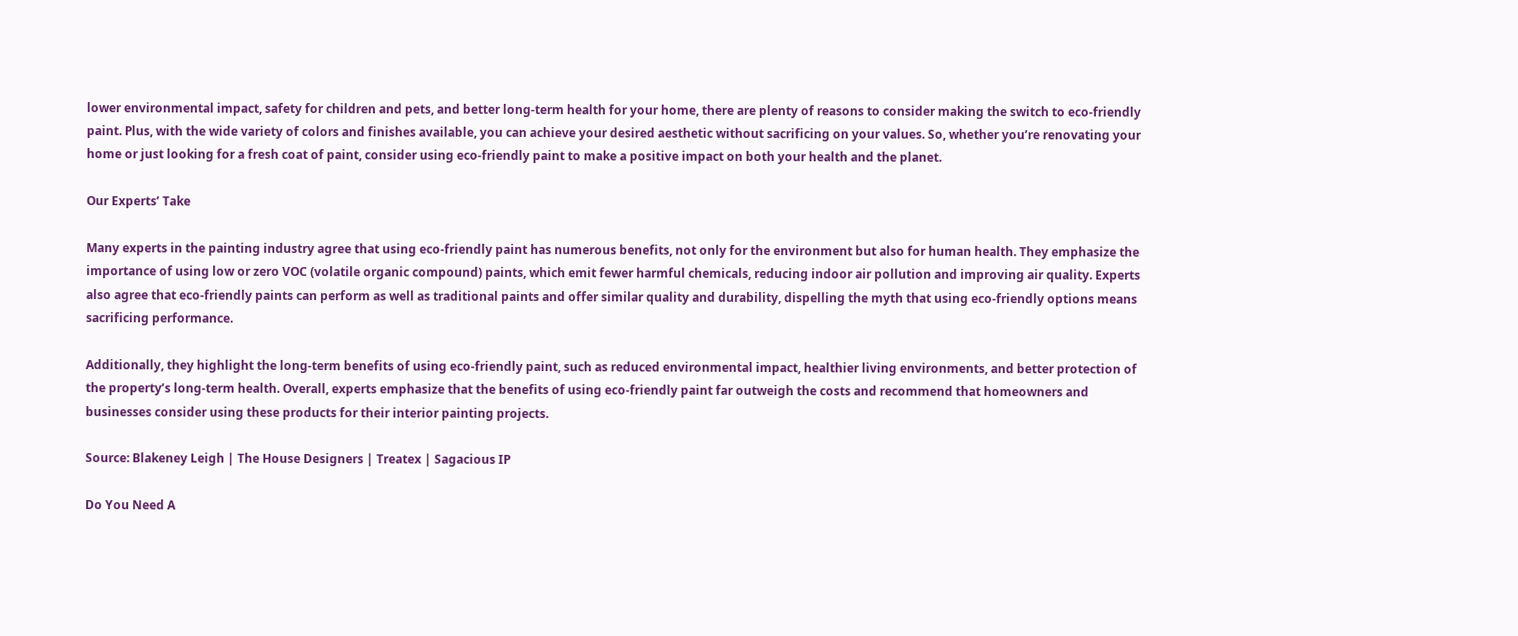lower environmental impact, safety for children and pets, and better long-term health for your home, there are plenty of reasons to consider making the switch to eco-friendly paint. Plus, with the wide variety of colors and finishes available, you can achieve your desired aesthetic without sacrificing on your values. So, whether you’re renovating your home or just looking for a fresh coat of paint, consider using eco-friendly paint to make a positive impact on both your health and the planet.

Our Experts’ Take

Many experts in the painting industry agree that using eco-friendly paint has numerous benefits, not only for the environment but also for human health. They emphasize the importance of using low or zero VOC (volatile organic compound) paints, which emit fewer harmful chemicals, reducing indoor air pollution and improving air quality. Experts also agree that eco-friendly paints can perform as well as traditional paints and offer similar quality and durability, dispelling the myth that using eco-friendly options means sacrificing performance.

Additionally, they highlight the long-term benefits of using eco-friendly paint, such as reduced environmental impact, healthier living environments, and better protection of the property’s long-term health. Overall, experts emphasize that the benefits of using eco-friendly paint far outweigh the costs and recommend that homeowners and businesses consider using these products for their interior painting projects.

Source: Blakeney Leigh | The House Designers | Treatex | Sagacious IP

Do You Need A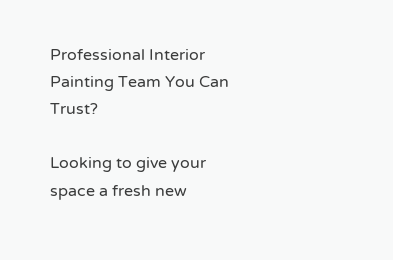Professional Interior Painting Team You Can Trust?

Looking to give your space a fresh new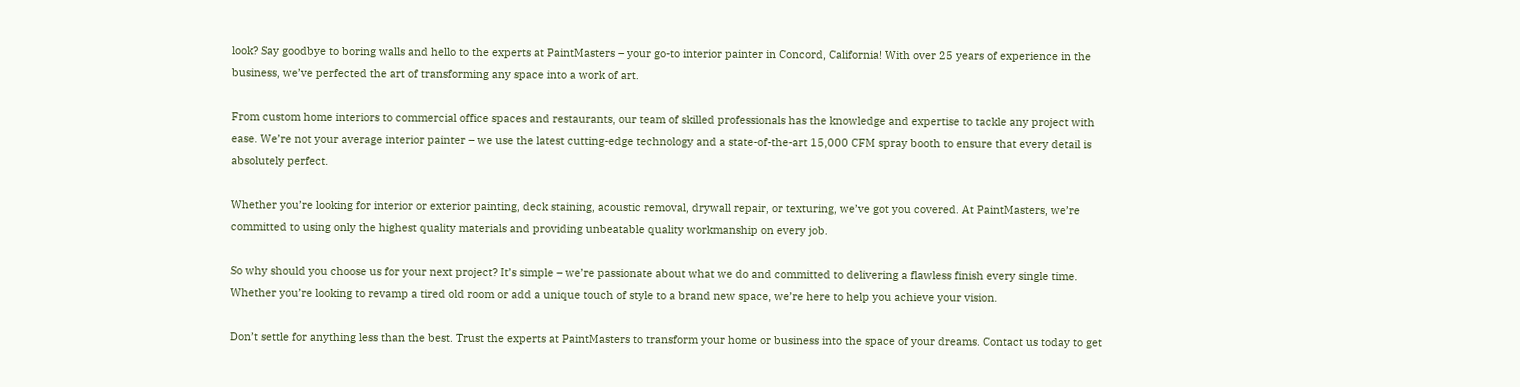look? Say goodbye to boring walls and hello to the experts at PaintMasters – your go-to interior painter in Concord, California! With over 25 years of experience in the business, we’ve perfected the art of transforming any space into a work of art.

From custom home interiors to commercial office spaces and restaurants, our team of skilled professionals has the knowledge and expertise to tackle any project with ease. We’re not your average interior painter – we use the latest cutting-edge technology and a state-of-the-art 15,000 CFM spray booth to ensure that every detail is absolutely perfect.

Whether you’re looking for interior or exterior painting, deck staining, acoustic removal, drywall repair, or texturing, we’ve got you covered. At PaintMasters, we’re committed to using only the highest quality materials and providing unbeatable quality workmanship on every job.

So why should you choose us for your next project? It’s simple – we’re passionate about what we do and committed to delivering a flawless finish every single time. Whether you’re looking to revamp a tired old room or add a unique touch of style to a brand new space, we’re here to help you achieve your vision.

Don’t settle for anything less than the best. Trust the experts at PaintMasters to transform your home or business into the space of your dreams. Contact us today to get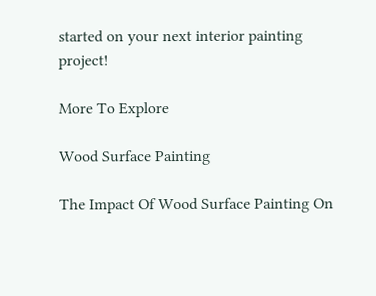started on your next interior painting project!

More To Explore

Wood Surface Painting

The Impact Of Wood Surface Painting On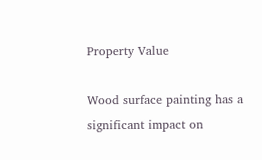Property Value

Wood surface painting has a significant impact on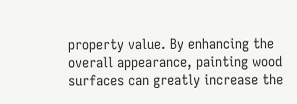property value. By enhancing the overall appearance, painting wood surfaces can greatly increase the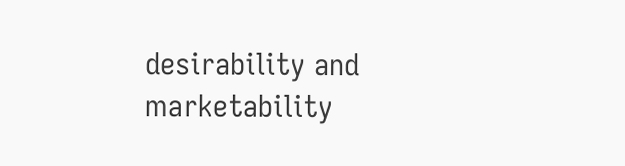desirability and marketability